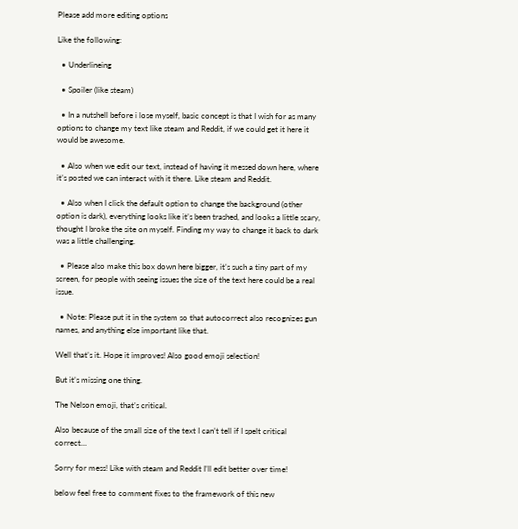Please add more editing options

Like the following:

  • Underlineing

  • Spoiler (like steam)

  • In a nutshell before i lose myself, basic concept is that I wish for as many options to change my text like steam and Reddit, if we could get it here it would be awesome.

  • Also when we edit our text, instead of having it messed down here, where it’s posted we can interact with it there. Like steam and Reddit.

  • Also when I click the default option to change the background (other option is dark), everything looks like it’s been trashed, and looks a little scary, thought I broke the site on myself. Finding my way to change it back to dark was a little challenging.

  • Please also make this box down here bigger, it’s such a tiny part of my screen, for people with seeing issues the size of the text here could be a real issue.

  • Note: Please put it in the system so that autocorrect also recognizes gun names, and anything else important like that.

Well that’s it. Hope it improves! Also good emoji selection!

But it’s missing one thing.

The Nelson emoji, that’s critical.

Also because of the small size of the text I can’t tell if I spelt critical correct…

Sorry for mess! Like with steam and Reddit I’ll edit better over time!

below feel free to comment fixes to the framework of this new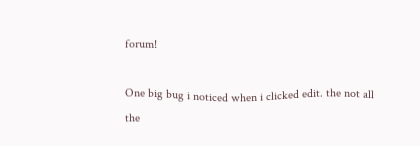forum!

One big bug i noticed when i clicked edit. the not all the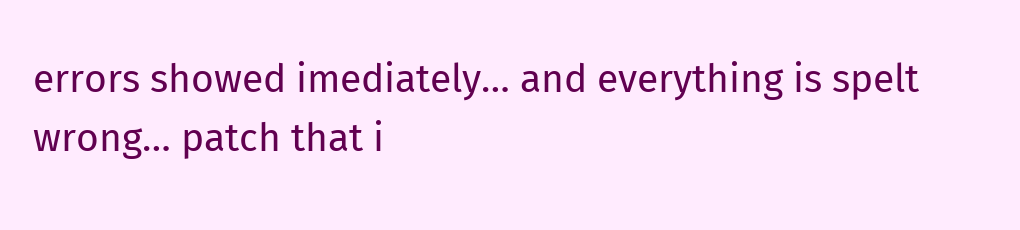errors showed imediately… and everything is spelt wrong… patch that i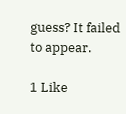guess? It failed to appear.

1 Like